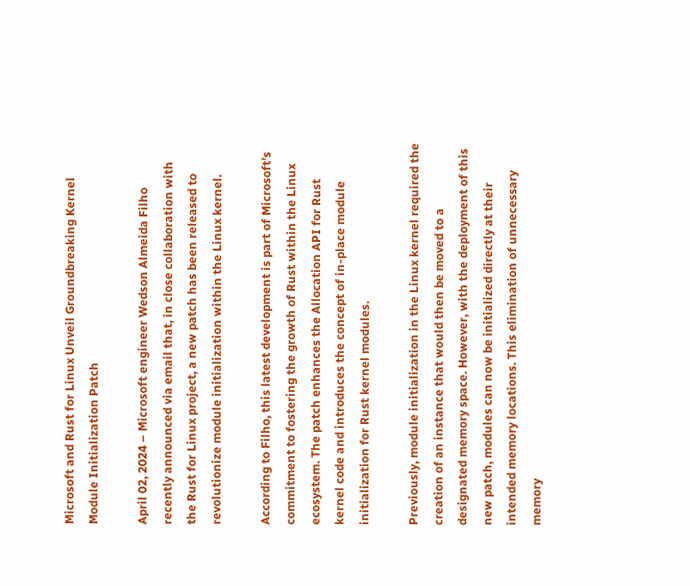Microsoft and Rust for Linux Unveil Groundbreaking Kernel Module Initialization Patch

April 02, 2024 – Microsoft engineer Wedson Almeida Filho recently announced via email that, in close collaboration with the Rust for Linux project, a new patch has been released to revolutionize module initialization within the Linux kernel.

According to Filho, this latest development is part of Microsoft’s commitment to fostering the growth of Rust within the Linux ecosystem. The patch enhances the Allocation API for Rust kernel code and introduces the concept of in-place module initialization for Rust kernel modules.

Previously, module initialization in the Linux kernel required the creation of an instance that would then be moved to a designated memory space. However, with the deployment of this new patch, modules can now be initialized directly at their intended memory locations. This elimination of unnecessary memory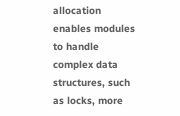allocation enables modules to handle complex data structures, such as locks, more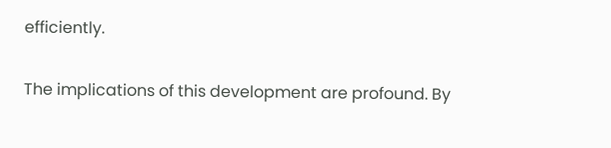efficiently.

The implications of this development are profound. By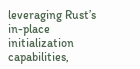leveraging Rust’s in-place initialization capabilities,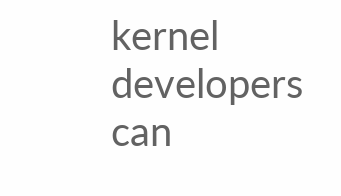kernel developers can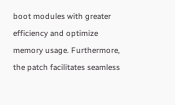boot modules with greater efficiency and optimize memory usage. Furthermore, the patch facilitates seamless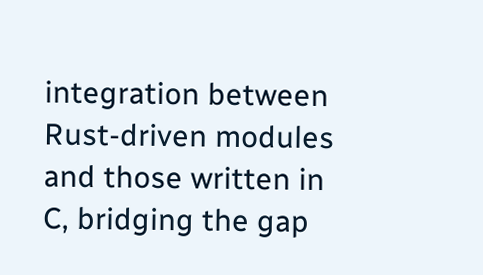integration between Rust-driven modules and those written in C, bridging the gap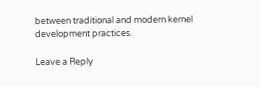between traditional and modern kernel development practices.

Leave a Reply